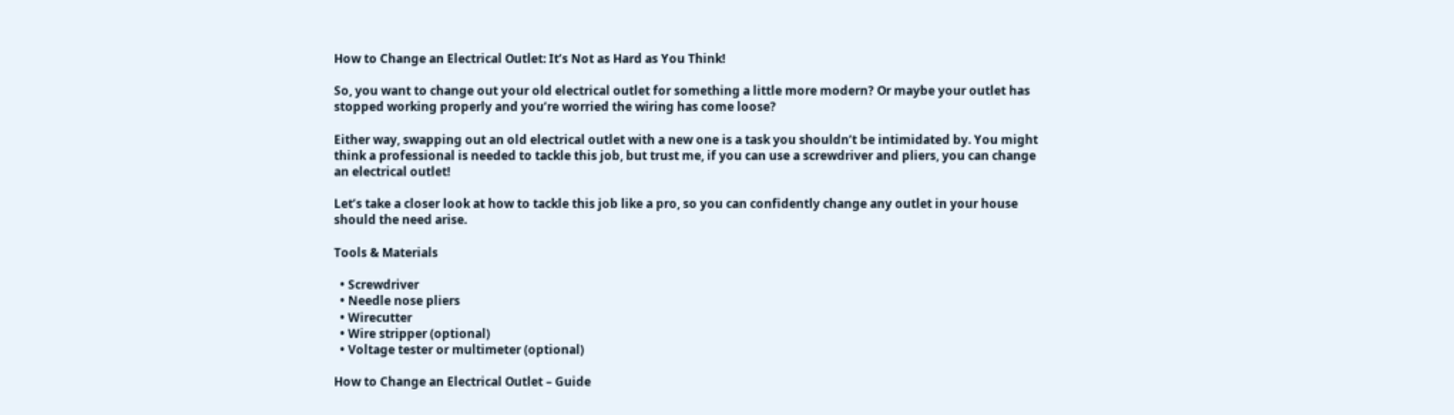How to Change an Electrical Outlet: It’s Not as Hard as You Think!

So, you want to change out your old electrical outlet for something a little more modern? Or maybe your outlet has stopped working properly and you’re worried the wiring has come loose?

Either way, swapping out an old electrical outlet with a new one is a task you shouldn’t be intimidated by. You might think a professional is needed to tackle this job, but trust me, if you can use a screwdriver and pliers, you can change an electrical outlet!

Let’s take a closer look at how to tackle this job like a pro, so you can confidently change any outlet in your house should the need arise.

Tools & Materials

  • Screwdriver
  • Needle nose pliers
  • Wirecutter
  • Wire stripper (optional)
  • Voltage tester or multimeter (optional)

How to Change an Electrical Outlet – Guide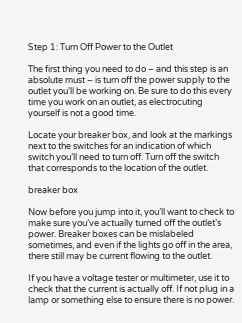Step 1: Turn Off Power to the Outlet

The first thing you need to do – and this step is an absolute must – is turn off the power supply to the outlet you’ll be working on. Be sure to do this every time you work on an outlet, as electrocuting yourself is not a good time.

Locate your breaker box, and look at the markings next to the switches for an indication of which switch you’ll need to turn off. Turn off the switch that corresponds to the location of the outlet.

breaker box

Now before you jump into it, you’ll want to check to make sure you’ve actually turned off the outlet’s power. Breaker boxes can be mislabeled sometimes, and even if the lights go off in the area, there still may be current flowing to the outlet.

If you have a voltage tester or multimeter, use it to check that the current is actually off. If not plug in a lamp or something else to ensure there is no power.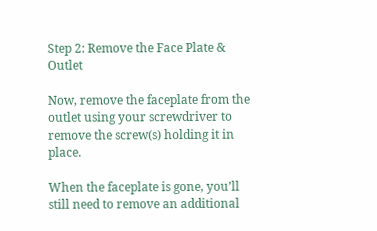Step 2: Remove the Face Plate & Outlet

Now, remove the faceplate from the outlet using your screwdriver to remove the screw(s) holding it in place.

When the faceplate is gone, you’ll still need to remove an additional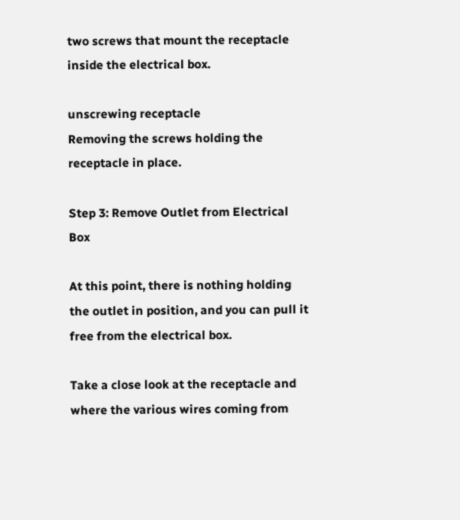two screws that mount the receptacle inside the electrical box.

unscrewing receptacle
Removing the screws holding the receptacle in place.

Step 3: Remove Outlet from Electrical Box

At this point, there is nothing holding the outlet in position, and you can pull it free from the electrical box.

Take a close look at the receptacle and where the various wires coming from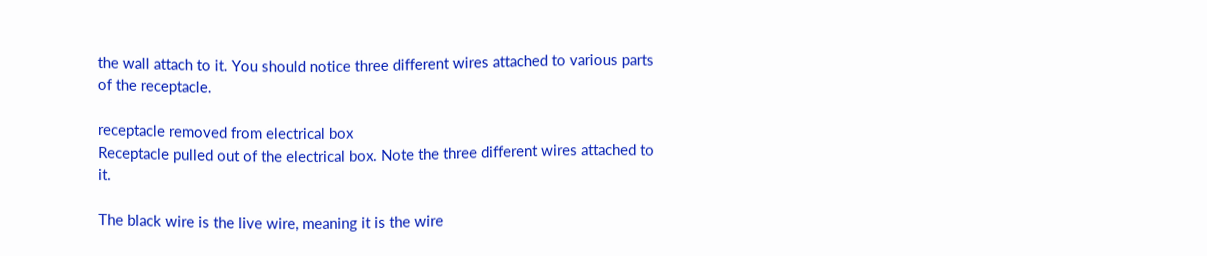the wall attach to it. You should notice three different wires attached to various parts of the receptacle.

receptacle removed from electrical box
Receptacle pulled out of the electrical box. Note the three different wires attached to it.

The black wire is the live wire, meaning it is the wire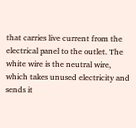that carries live current from the electrical panel to the outlet. The white wire is the neutral wire, which takes unused electricity and sends it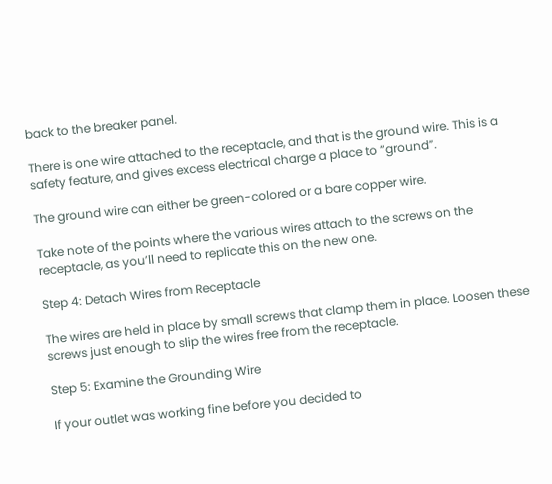back to the breaker panel.

There is one wire attached to the receptacle, and that is the ground wire. This is a safety feature, and gives excess electrical charge a place to “ground”.

The ground wire can either be green-colored or a bare copper wire.

Take note of the points where the various wires attach to the screws on the receptacle, as you’ll need to replicate this on the new one.

Step 4: Detach Wires from Receptacle

The wires are held in place by small screws that clamp them in place. Loosen these screws just enough to slip the wires free from the receptacle.

Step 5: Examine the Grounding Wire

If your outlet was working fine before you decided to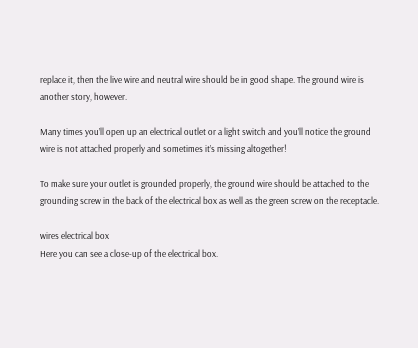replace it, then the live wire and neutral wire should be in good shape. The ground wire is another story, however.

Many times you’ll open up an electrical outlet or a light switch and you’ll notice the ground wire is not attached properly and sometimes it’s missing altogether!

To make sure your outlet is grounded properly, the ground wire should be attached to the grounding screw in the back of the electrical box as well as the green screw on the receptacle.

wires electrical box
Here you can see a close-up of the electrical box.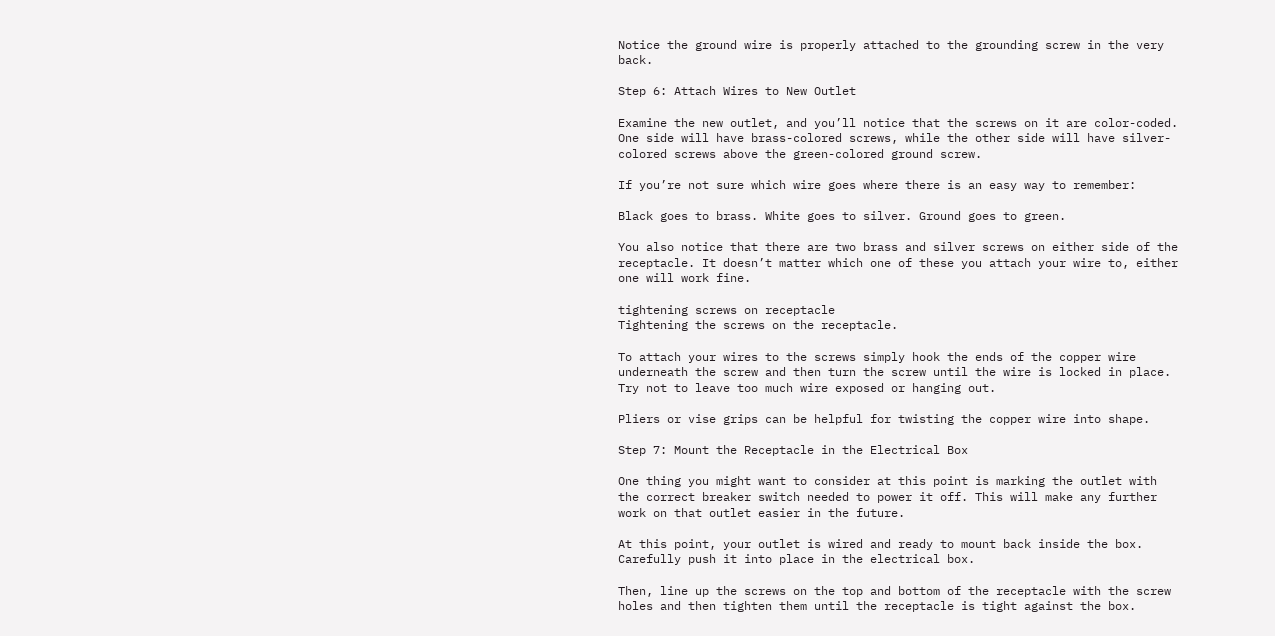Notice the ground wire is properly attached to the grounding screw in the very back.

Step 6: Attach Wires to New Outlet

Examine the new outlet, and you’ll notice that the screws on it are color-coded. One side will have brass-colored screws, while the other side will have silver-colored screws above the green-colored ground screw.

If you’re not sure which wire goes where there is an easy way to remember:

Black goes to brass. White goes to silver. Ground goes to green.

You also notice that there are two brass and silver screws on either side of the receptacle. It doesn’t matter which one of these you attach your wire to, either one will work fine.

tightening screws on receptacle
Tightening the screws on the receptacle.

To attach your wires to the screws simply hook the ends of the copper wire underneath the screw and then turn the screw until the wire is locked in place. Try not to leave too much wire exposed or hanging out.

Pliers or vise grips can be helpful for twisting the copper wire into shape.

Step 7: Mount the Receptacle in the Electrical Box

One thing you might want to consider at this point is marking the outlet with the correct breaker switch needed to power it off. This will make any further work on that outlet easier in the future.

At this point, your outlet is wired and ready to mount back inside the box. Carefully push it into place in the electrical box.

Then, line up the screws on the top and bottom of the receptacle with the screw holes and then tighten them until the receptacle is tight against the box.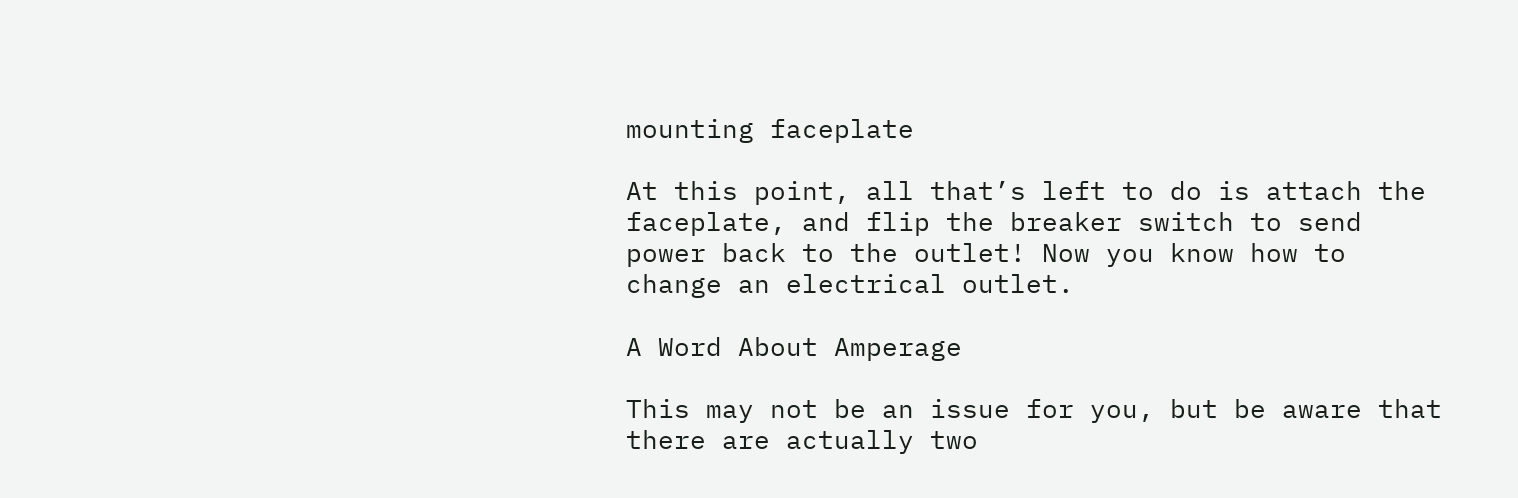mounting faceplate

At this point, all that’s left to do is attach the faceplate, and flip the breaker switch to send power back to the outlet! Now you know how to change an electrical outlet.

A Word About Amperage

This may not be an issue for you, but be aware that there are actually two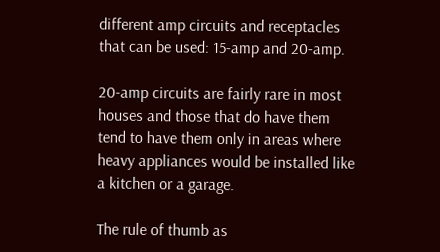different amp circuits and receptacles that can be used: 15-amp and 20-amp.

20-amp circuits are fairly rare in most houses and those that do have them tend to have them only in areas where heavy appliances would be installed like a kitchen or a garage.

The rule of thumb as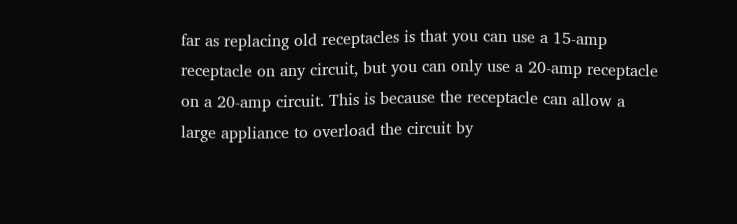far as replacing old receptacles is that you can use a 15-amp receptacle on any circuit, but you can only use a 20-amp receptacle on a 20-amp circuit. This is because the receptacle can allow a large appliance to overload the circuit by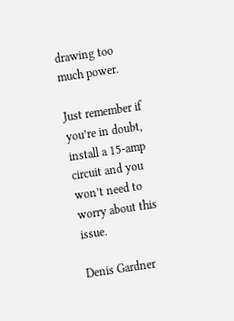drawing too much power.

Just remember if you’re in doubt, install a 15-amp circuit and you won’t need to worry about this issue.

Denis Gardner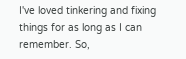I've loved tinkering and fixing things for as long as I can remember. So,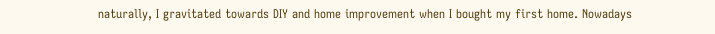naturally, I gravitated towards DIY and home improvement when I bought my first home. Nowadays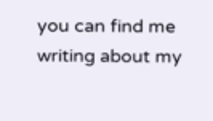you can find me writing about my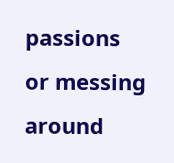passions or messing around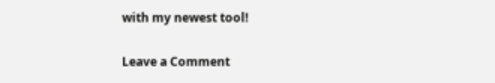with my newest tool!

Leave a Comment